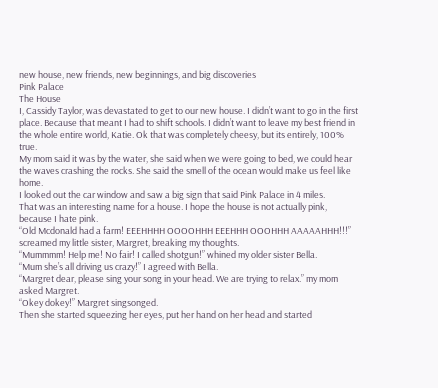new house, new friends, new beginnings, and big discoveries
Pink Palace
The House
I, Cassidy Taylor, was devastated to get to our new house. I didn’t want to go in the first place. Because that meant I had to shift schools. I didn’t want to leave my best friend in the whole entire world, Katie. Ok that was completely cheesy, but its entirely, 100% true.
My mom said it was by the water, she said when we were going to bed, we could hear the waves crashing the rocks. She said the smell of the ocean would make us feel like home.
I looked out the car window and saw a big sign that said Pink Palace in 4 miles.
That was an interesting name for a house. I hope the house is not actually pink, because I hate pink.
“Old Mcdonald had a farm! EEEHHHH OOOOHHH EEEHHH OOOHHH AAAAAHHH!!!” screamed my little sister, Margret, breaking my thoughts.
“Mummmm! Help me! No fair! I called shotgun!” whined my older sister Bella.
“Mum she’s all driving us crazy!” I agreed with Bella.
“Margret dear, please sing your song in your head. We are trying to relax.” my mom asked Margret.
“Okey dokey!” Margret singsonged.
Then she started squeezing her eyes, put her hand on her head and started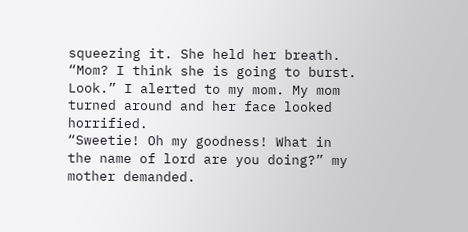squeezing it. She held her breath.
“Mom? I think she is going to burst. Look.” I alerted to my mom. My mom turned around and her face looked horrified.
“Sweetie! Oh my goodness! What in the name of lord are you doing?” my mother demanded.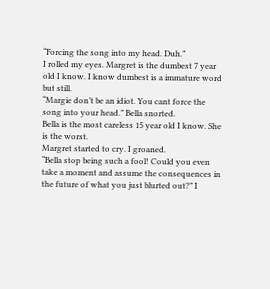“Forcing the song into my head. Duh.”
I rolled my eyes. Margret is the dumbest 7 year old I know. I know dumbest is a immature word but still.
“Margie don’t be an idiot. You cant force the song into your head.” Bella snorted.
Bella is the most careless 15 year old I know. She is the worst.
Margret started to cry. I groaned.
“Bella stop being such a fool! Could you even take a moment and assume the consequences in the future of what you just blurted out?” I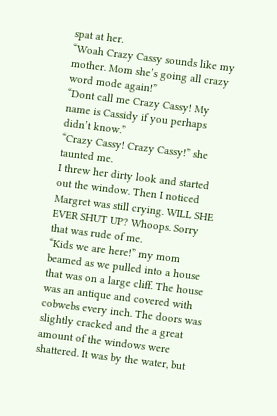spat at her.
“Woah Crazy Cassy sounds like my mother. Mom she’s going all crazy word mode again!”
“Dont call me Crazy Cassy! My name is Cassidy if you perhaps didn’t know.”
“Crazy Cassy! Crazy Cassy!” she taunted me.
I threw her dirty look and started out the window. Then I noticed Margret was still crying. WILL SHE EVER SHUT UP? Whoops. Sorry that was rude of me.
“Kids we are here!” my mom beamed as we pulled into a house that was on a large cliff. The house was an antique and covered with cobwebs every inch. The doors was slightly cracked and the a great amount of the windows were shattered. It was by the water, but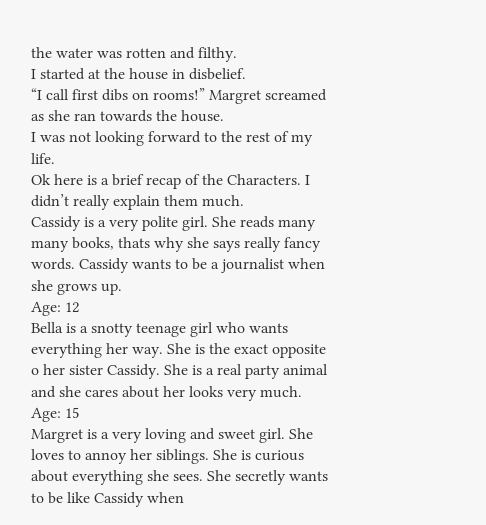the water was rotten and filthy.
I started at the house in disbelief.
“I call first dibs on rooms!” Margret screamed as she ran towards the house.
I was not looking forward to the rest of my life.
Ok here is a brief recap of the Characters. I didn’t really explain them much.
Cassidy is a very polite girl. She reads many many books, thats why she says really fancy words. Cassidy wants to be a journalist when she grows up.
Age: 12
Bella is a snotty teenage girl who wants everything her way. She is the exact opposite o her sister Cassidy. She is a real party animal and she cares about her looks very much.
Age: 15
Margret is a very loving and sweet girl. She loves to annoy her siblings. She is curious about everything she sees. She secretly wants to be like Cassidy when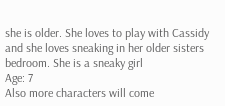she is older. She loves to play with Cassidy and she loves sneaking in her older sisters bedroom. She is a sneaky girl
Age: 7
Also more characters will come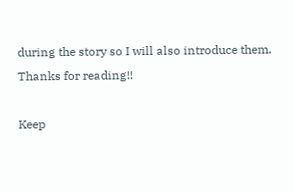during the story so I will also introduce them.
Thanks for reading!!

Keep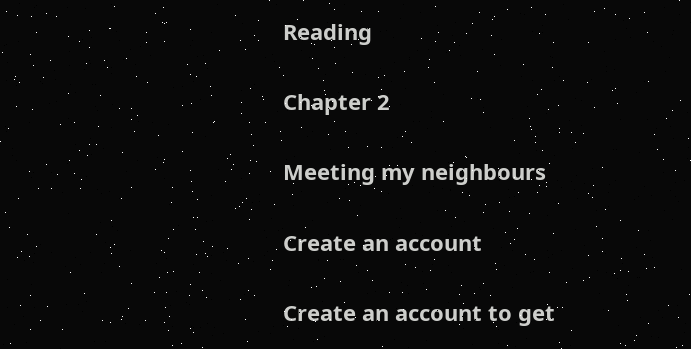Reading

Chapter 2

Meeting my neighbours

Create an account

Create an account to get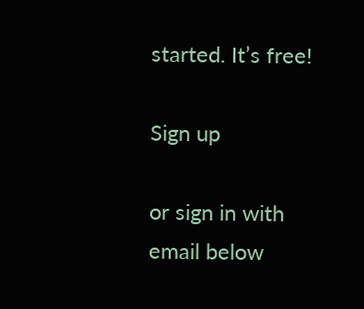started. It’s free!

Sign up

or sign in with email below